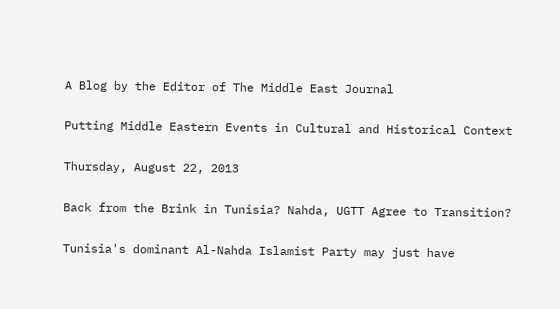A Blog by the Editor of The Middle East Journal

Putting Middle Eastern Events in Cultural and Historical Context

Thursday, August 22, 2013

Back from the Brink in Tunisia? Nahda, UGTT Agree to Transition?

Tunisia's dominant Al-Nahda Islamist Party may just have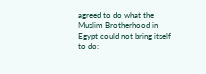agreed to do what the Muslim Brotherhood in Egypt could not bring itself to do: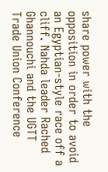share power with the opposition in order to avoid an Egyptian-style race off a cliff. Nahda leader Rached Ghannouchi and the UGTT Trade Union Conference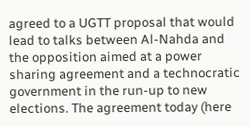agreed to a UGTT proposal that would lead to talks between Al-Nahda and the opposition aimed at a power sharing agreement and a technocratic government in the run-up to new elections. The agreement today (here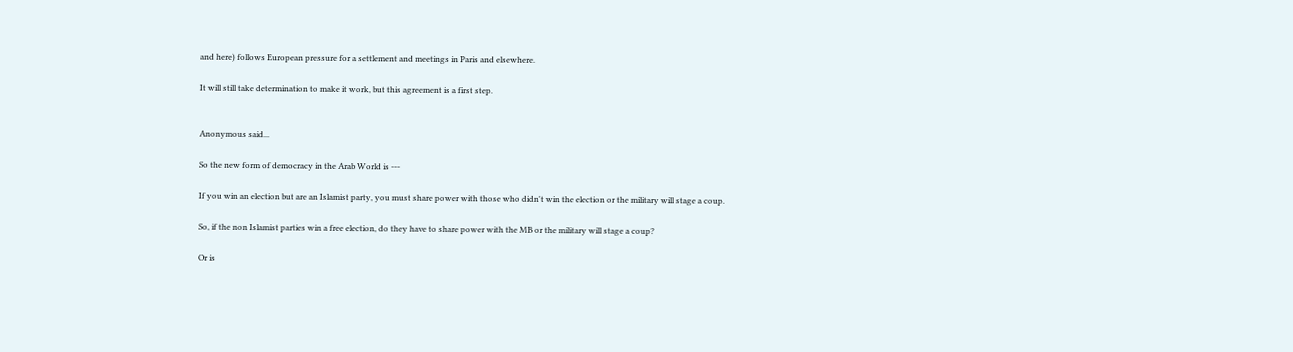and here) follows European pressure for a settlement and meetings in Paris and elsewhere.

It will still take determination to make it work, but this agreement is a first step.


Anonymous said...

So the new form of democracy in the Arab World is ---

If you win an election but are an Islamist party, you must share power with those who didn't win the election or the military will stage a coup.

So, if the non Islamist parties win a free election, do they have to share power with the MB or the military will stage a coup?

Or is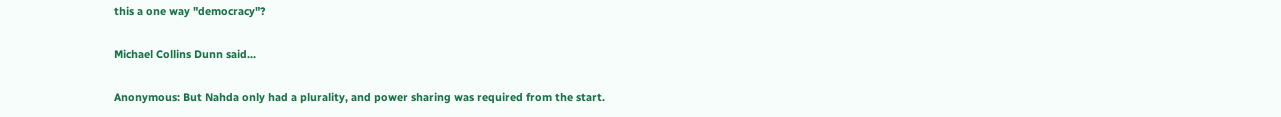this a one way "democracy"?

Michael Collins Dunn said...

Anonymous: But Nahda only had a plurality, and power sharing was required from the start.